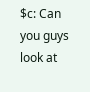$c: Can you guys look at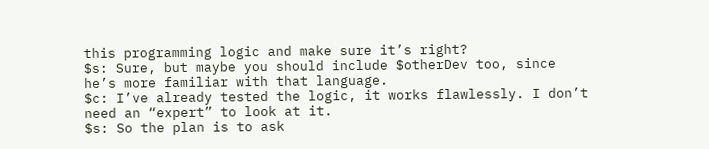this programming logic and make sure it’s right?
$s: Sure, but maybe you should include $otherDev too, since he’s more familiar with that language.
$c: I’ve already tested the logic, it works flawlessly. I don’t need an “expert” to look at it.
$s: So the plan is to ask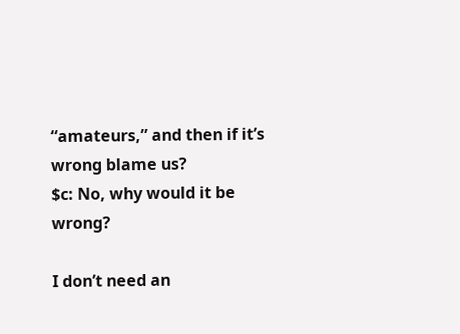“amateurs,” and then if it’s wrong blame us?
$c: No, why would it be wrong?

I don’t need an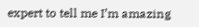expert to tell me I’m amazing